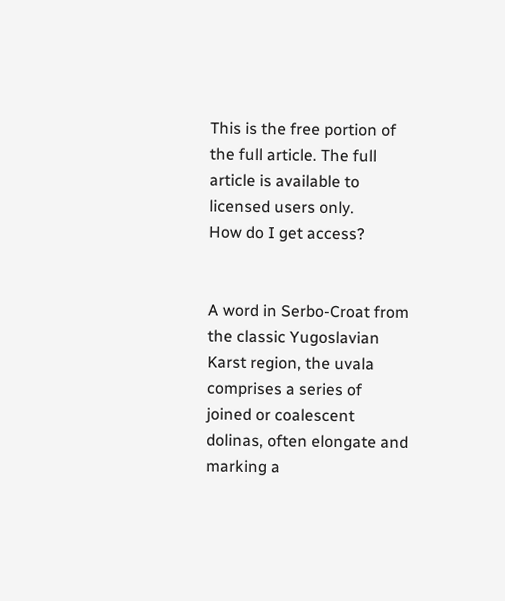This is the free portion of the full article. The full article is available to licensed users only.
How do I get access?


A word in Serbo-Croat from the classic Yugoslavian Karst region, the uvala comprises a series of joined or coalescent dolinas, often elongate and marking a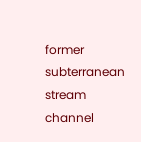former subterranean stream channel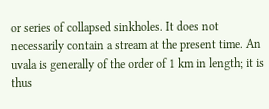or series of collapsed sinkholes. It does not necessarily contain a stream at the present time. An uvala is generally of the order of 1 km in length; it is thus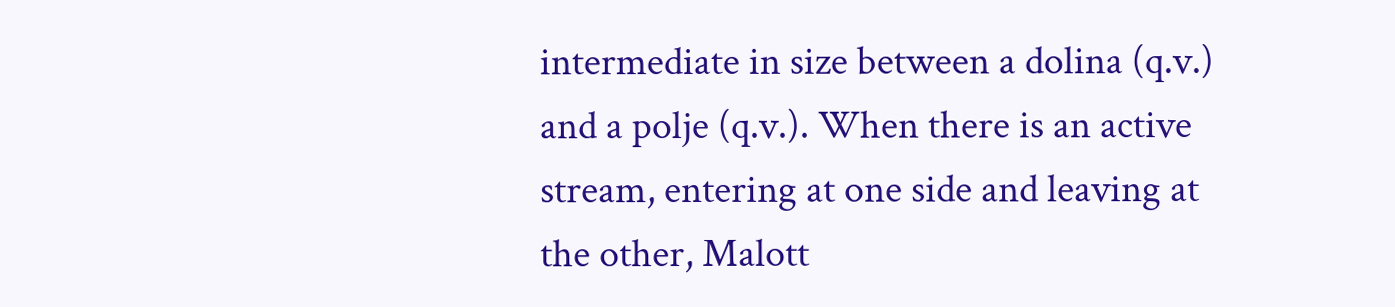intermediate in size between a dolina (q.v.) and a polje (q.v.). When there is an active stream, entering at one side and leaving at the other, Malott